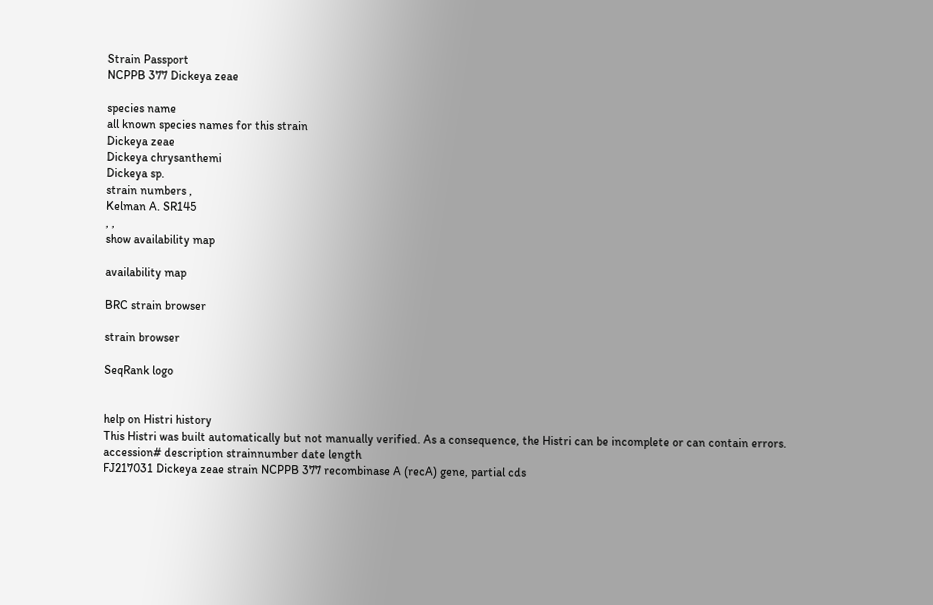Strain Passport
NCPPB 377 Dickeya zeae

species name
all known species names for this strain
Dickeya zeae
Dickeya chrysanthemi
Dickeya sp.
strain numbers ,
Kelman A. SR145
, ,
show availability map

availability map

BRC strain browser

strain browser

SeqRank logo


help on Histri history
This Histri was built automatically but not manually verified. As a consequence, the Histri can be incomplete or can contain errors.
accession# description strainnumber date length
FJ217031 Dickeya zeae strain NCPPB 377 recombinase A (recA) gene, partial cds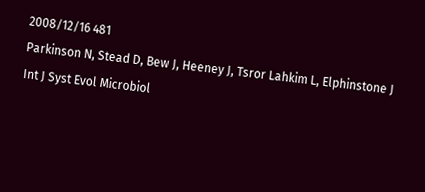2008/12/16 481
Parkinson N, Stead D, Bew J, Heeney J, Tsror Lahkim L, Elphinstone J
Int J Syst Evol Microbiol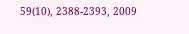59(10), 2388-2393, 2009